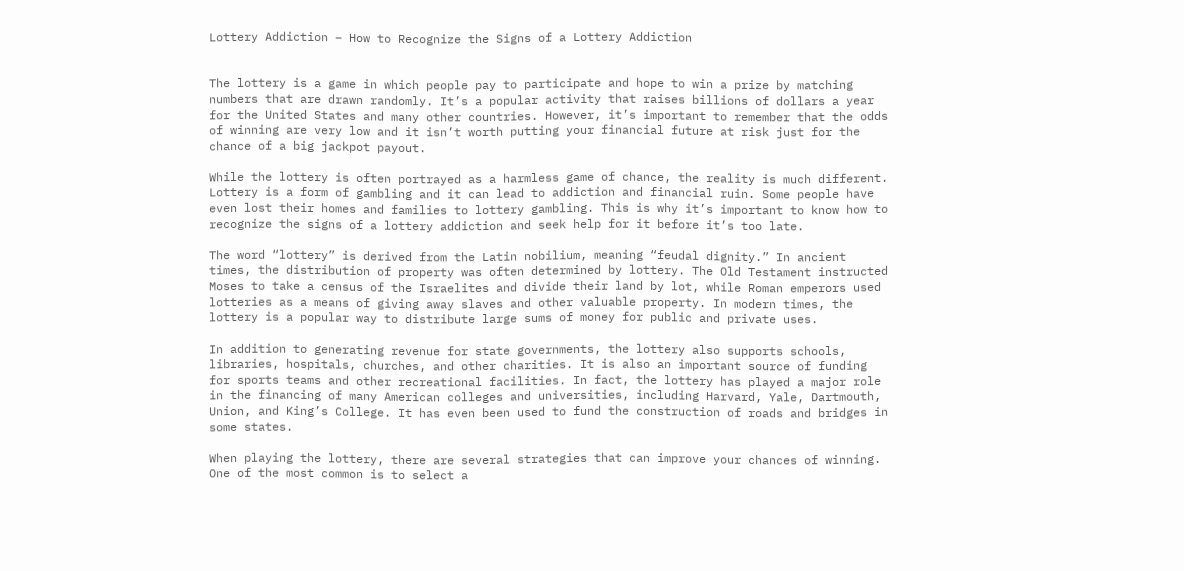Lottery Addiction – How to Recognize the Signs of a Lottery Addiction


The lottery is a game in which people pay to participate and hope to win a prize by matching numbers that are drawn randomly. It’s a popular activity that raises billions of dollars a year for the United States and many other countries. However, it’s important to remember that the odds of winning are very low and it isn’t worth putting your financial future at risk just for the chance of a big jackpot payout.

While the lottery is often portrayed as a harmless game of chance, the reality is much different. Lottery is a form of gambling and it can lead to addiction and financial ruin. Some people have even lost their homes and families to lottery gambling. This is why it’s important to know how to recognize the signs of a lottery addiction and seek help for it before it’s too late.

The word “lottery” is derived from the Latin nobilium, meaning “feudal dignity.” In ancient times, the distribution of property was often determined by lottery. The Old Testament instructed Moses to take a census of the Israelites and divide their land by lot, while Roman emperors used lotteries as a means of giving away slaves and other valuable property. In modern times, the lottery is a popular way to distribute large sums of money for public and private uses.

In addition to generating revenue for state governments, the lottery also supports schools, libraries, hospitals, churches, and other charities. It is also an important source of funding for sports teams and other recreational facilities. In fact, the lottery has played a major role in the financing of many American colleges and universities, including Harvard, Yale, Dartmouth, Union, and King’s College. It has even been used to fund the construction of roads and bridges in some states.

When playing the lottery, there are several strategies that can improve your chances of winning. One of the most common is to select a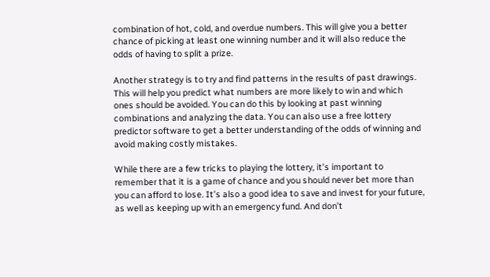combination of hot, cold, and overdue numbers. This will give you a better chance of picking at least one winning number and it will also reduce the odds of having to split a prize.

Another strategy is to try and find patterns in the results of past drawings. This will help you predict what numbers are more likely to win and which ones should be avoided. You can do this by looking at past winning combinations and analyzing the data. You can also use a free lottery predictor software to get a better understanding of the odds of winning and avoid making costly mistakes.

While there are a few tricks to playing the lottery, it’s important to remember that it is a game of chance and you should never bet more than you can afford to lose. It’s also a good idea to save and invest for your future, as well as keeping up with an emergency fund. And don’t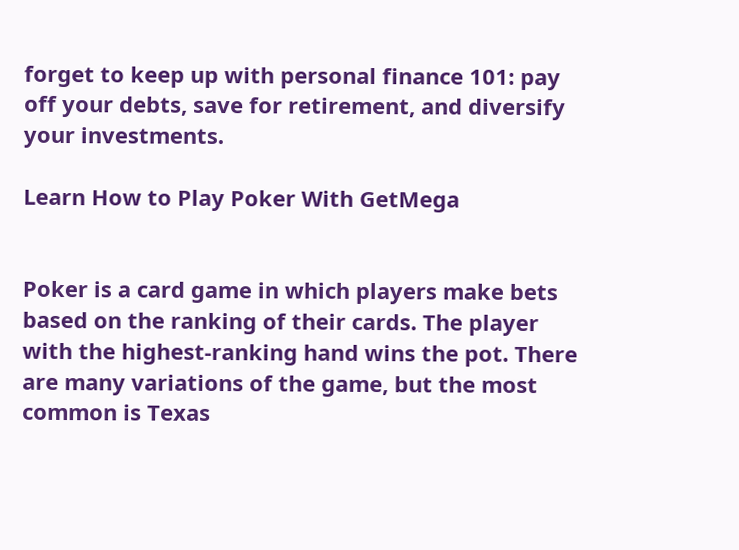forget to keep up with personal finance 101: pay off your debts, save for retirement, and diversify your investments.

Learn How to Play Poker With GetMega


Poker is a card game in which players make bets based on the ranking of their cards. The player with the highest-ranking hand wins the pot. There are many variations of the game, but the most common is Texas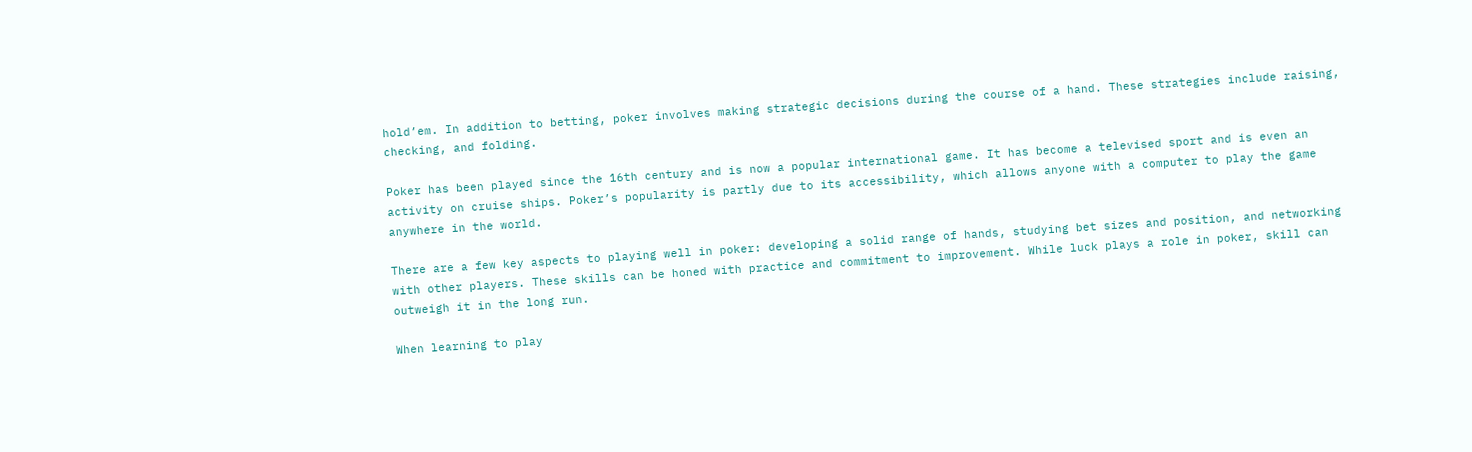hold’em. In addition to betting, poker involves making strategic decisions during the course of a hand. These strategies include raising, checking, and folding.

Poker has been played since the 16th century and is now a popular international game. It has become a televised sport and is even an activity on cruise ships. Poker’s popularity is partly due to its accessibility, which allows anyone with a computer to play the game anywhere in the world.

There are a few key aspects to playing well in poker: developing a solid range of hands, studying bet sizes and position, and networking with other players. These skills can be honed with practice and commitment to improvement. While luck plays a role in poker, skill can outweigh it in the long run.

When learning to play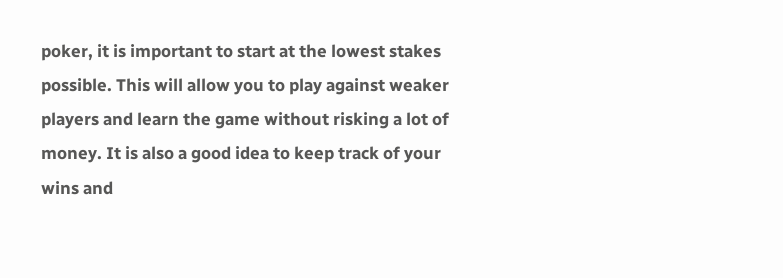poker, it is important to start at the lowest stakes possible. This will allow you to play against weaker players and learn the game without risking a lot of money. It is also a good idea to keep track of your wins and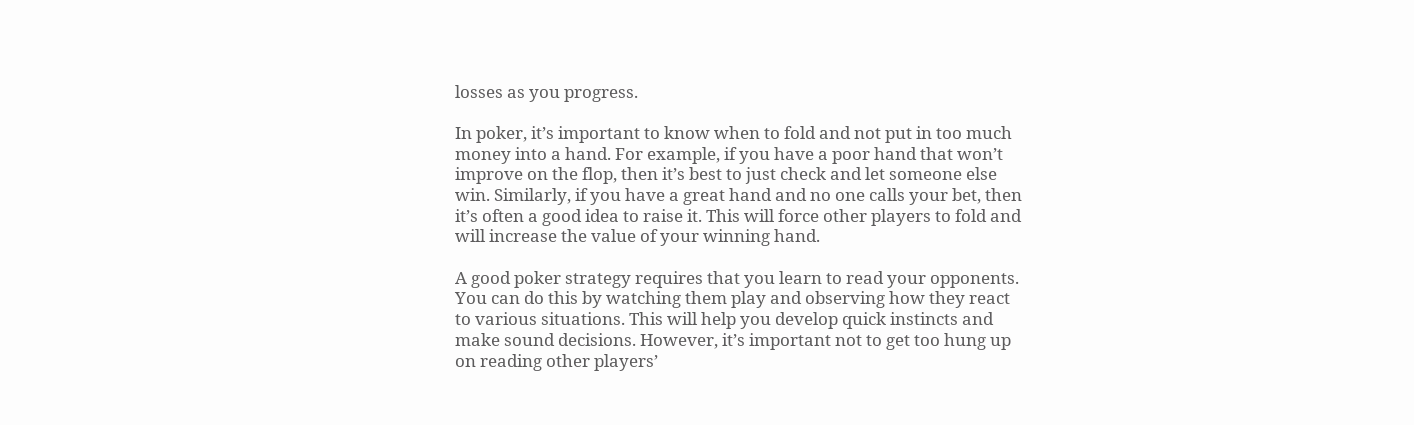losses as you progress.

In poker, it’s important to know when to fold and not put in too much money into a hand. For example, if you have a poor hand that won’t improve on the flop, then it’s best to just check and let someone else win. Similarly, if you have a great hand and no one calls your bet, then it’s often a good idea to raise it. This will force other players to fold and will increase the value of your winning hand.

A good poker strategy requires that you learn to read your opponents. You can do this by watching them play and observing how they react to various situations. This will help you develop quick instincts and make sound decisions. However, it’s important not to get too hung up on reading other players’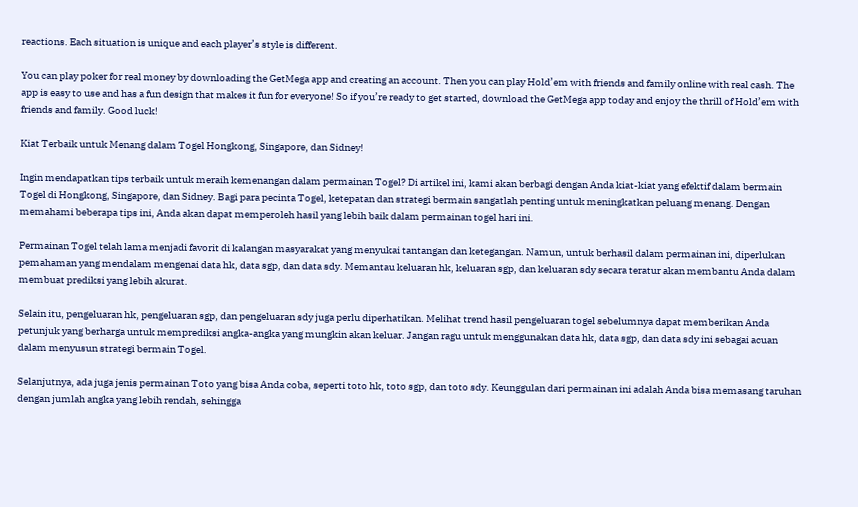reactions. Each situation is unique and each player’s style is different.

You can play poker for real money by downloading the GetMega app and creating an account. Then you can play Hold’em with friends and family online with real cash. The app is easy to use and has a fun design that makes it fun for everyone! So if you’re ready to get started, download the GetMega app today and enjoy the thrill of Hold’em with friends and family. Good luck!

Kiat Terbaik untuk Menang dalam Togel Hongkong, Singapore, dan Sidney!

Ingin mendapatkan tips terbaik untuk meraih kemenangan dalam permainan Togel? Di artikel ini, kami akan berbagi dengan Anda kiat-kiat yang efektif dalam bermain Togel di Hongkong, Singapore, dan Sidney. Bagi para pecinta Togel, ketepatan dan strategi bermain sangatlah penting untuk meningkatkan peluang menang. Dengan memahami beberapa tips ini, Anda akan dapat memperoleh hasil yang lebih baik dalam permainan togel hari ini.

Permainan Togel telah lama menjadi favorit di kalangan masyarakat yang menyukai tantangan dan ketegangan. Namun, untuk berhasil dalam permainan ini, diperlukan pemahaman yang mendalam mengenai data hk, data sgp, dan data sdy. Memantau keluaran hk, keluaran sgp, dan keluaran sdy secara teratur akan membantu Anda dalam membuat prediksi yang lebih akurat.

Selain itu, pengeluaran hk, pengeluaran sgp, dan pengeluaran sdy juga perlu diperhatikan. Melihat trend hasil pengeluaran togel sebelumnya dapat memberikan Anda petunjuk yang berharga untuk memprediksi angka-angka yang mungkin akan keluar. Jangan ragu untuk menggunakan data hk, data sgp, dan data sdy ini sebagai acuan dalam menyusun strategi bermain Togel.

Selanjutnya, ada juga jenis permainan Toto yang bisa Anda coba, seperti toto hk, toto sgp, dan toto sdy. Keunggulan dari permainan ini adalah Anda bisa memasang taruhan dengan jumlah angka yang lebih rendah, sehingga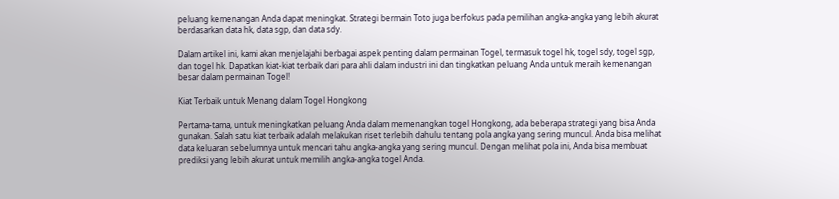peluang kemenangan Anda dapat meningkat. Strategi bermain Toto juga berfokus pada pemilihan angka-angka yang lebih akurat berdasarkan data hk, data sgp, dan data sdy.

Dalam artikel ini, kami akan menjelajahi berbagai aspek penting dalam permainan Togel, termasuk togel hk, togel sdy, togel sgp, dan togel hk. Dapatkan kiat-kiat terbaik dari para ahli dalam industri ini dan tingkatkan peluang Anda untuk meraih kemenangan besar dalam permainan Togel!

Kiat Terbaik untuk Menang dalam Togel Hongkong

Pertama-tama, untuk meningkatkan peluang Anda dalam memenangkan togel Hongkong, ada beberapa strategi yang bisa Anda gunakan. Salah satu kiat terbaik adalah melakukan riset terlebih dahulu tentang pola angka yang sering muncul. Anda bisa melihat data keluaran sebelumnya untuk mencari tahu angka-angka yang sering muncul. Dengan melihat pola ini, Anda bisa membuat prediksi yang lebih akurat untuk memilih angka-angka togel Anda.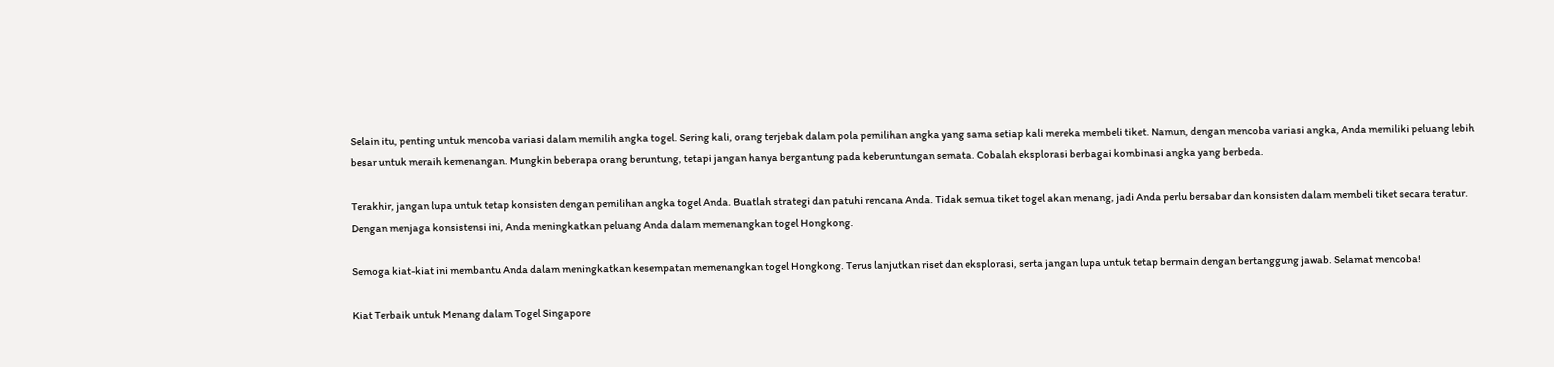Selain itu, penting untuk mencoba variasi dalam memilih angka togel. Sering kali, orang terjebak dalam pola pemilihan angka yang sama setiap kali mereka membeli tiket. Namun, dengan mencoba variasi angka, Anda memiliki peluang lebih besar untuk meraih kemenangan. Mungkin beberapa orang beruntung, tetapi jangan hanya bergantung pada keberuntungan semata. Cobalah eksplorasi berbagai kombinasi angka yang berbeda.

Terakhir, jangan lupa untuk tetap konsisten dengan pemilihan angka togel Anda. Buatlah strategi dan patuhi rencana Anda. Tidak semua tiket togel akan menang, jadi Anda perlu bersabar dan konsisten dalam membeli tiket secara teratur. Dengan menjaga konsistensi ini, Anda meningkatkan peluang Anda dalam memenangkan togel Hongkong.

Semoga kiat-kiat ini membantu Anda dalam meningkatkan kesempatan memenangkan togel Hongkong. Terus lanjutkan riset dan eksplorasi, serta jangan lupa untuk tetap bermain dengan bertanggung jawab. Selamat mencoba!

Kiat Terbaik untuk Menang dalam Togel Singapore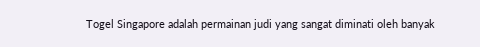Togel Singapore adalah permainan judi yang sangat diminati oleh banyak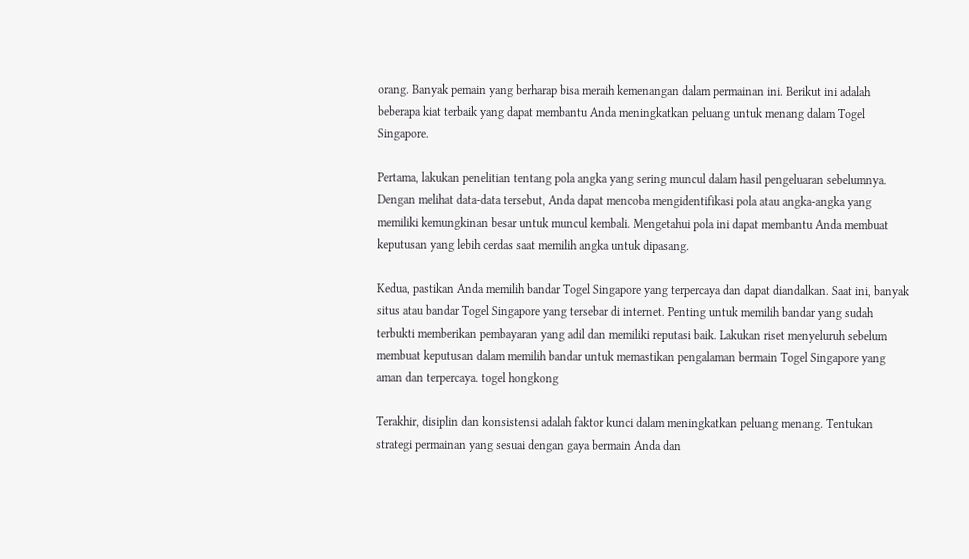orang. Banyak pemain yang berharap bisa meraih kemenangan dalam permainan ini. Berikut ini adalah beberapa kiat terbaik yang dapat membantu Anda meningkatkan peluang untuk menang dalam Togel Singapore.

Pertama, lakukan penelitian tentang pola angka yang sering muncul dalam hasil pengeluaran sebelumnya. Dengan melihat data-data tersebut, Anda dapat mencoba mengidentifikasi pola atau angka-angka yang memiliki kemungkinan besar untuk muncul kembali. Mengetahui pola ini dapat membantu Anda membuat keputusan yang lebih cerdas saat memilih angka untuk dipasang.

Kedua, pastikan Anda memilih bandar Togel Singapore yang terpercaya dan dapat diandalkan. Saat ini, banyak situs atau bandar Togel Singapore yang tersebar di internet. Penting untuk memilih bandar yang sudah terbukti memberikan pembayaran yang adil dan memiliki reputasi baik. Lakukan riset menyeluruh sebelum membuat keputusan dalam memilih bandar untuk memastikan pengalaman bermain Togel Singapore yang aman dan terpercaya. togel hongkong

Terakhir, disiplin dan konsistensi adalah faktor kunci dalam meningkatkan peluang menang. Tentukan strategi permainan yang sesuai dengan gaya bermain Anda dan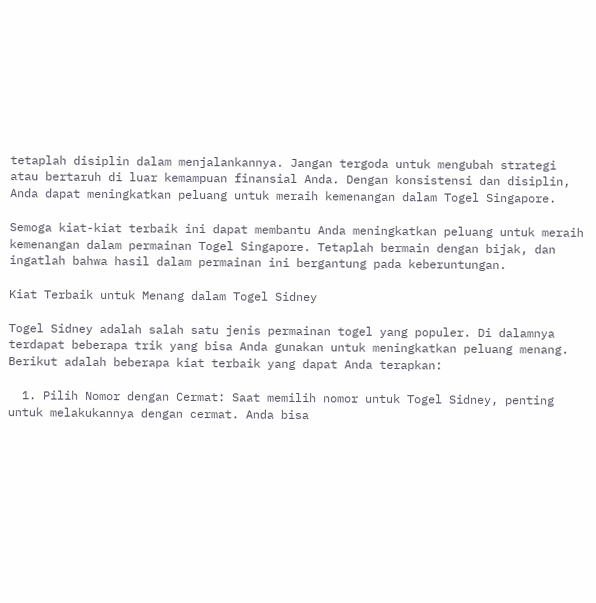tetaplah disiplin dalam menjalankannya. Jangan tergoda untuk mengubah strategi atau bertaruh di luar kemampuan finansial Anda. Dengan konsistensi dan disiplin, Anda dapat meningkatkan peluang untuk meraih kemenangan dalam Togel Singapore.

Semoga kiat-kiat terbaik ini dapat membantu Anda meningkatkan peluang untuk meraih kemenangan dalam permainan Togel Singapore. Tetaplah bermain dengan bijak, dan ingatlah bahwa hasil dalam permainan ini bergantung pada keberuntungan.

Kiat Terbaik untuk Menang dalam Togel Sidney

Togel Sidney adalah salah satu jenis permainan togel yang populer. Di dalamnya terdapat beberapa trik yang bisa Anda gunakan untuk meningkatkan peluang menang. Berikut adalah beberapa kiat terbaik yang dapat Anda terapkan:

  1. Pilih Nomor dengan Cermat: Saat memilih nomor untuk Togel Sidney, penting untuk melakukannya dengan cermat. Anda bisa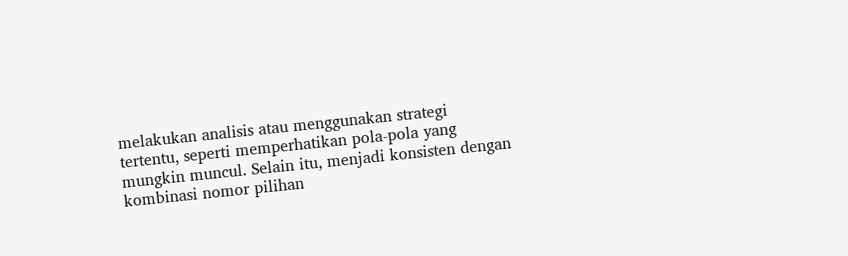melakukan analisis atau menggunakan strategi tertentu, seperti memperhatikan pola-pola yang mungkin muncul. Selain itu, menjadi konsisten dengan kombinasi nomor pilihan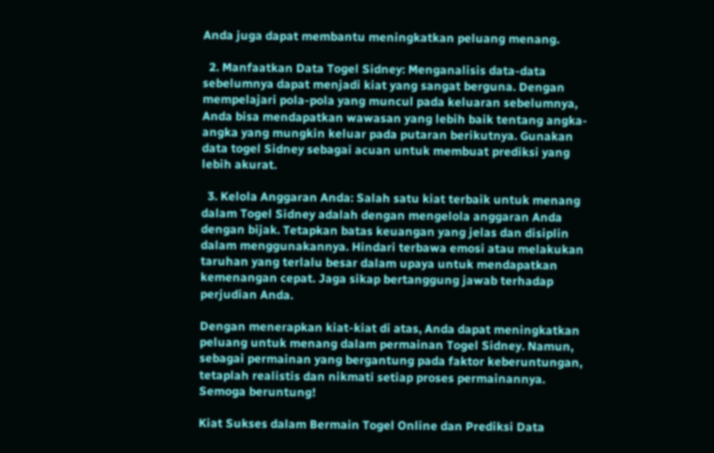Anda juga dapat membantu meningkatkan peluang menang.

  2. Manfaatkan Data Togel Sidney: Menganalisis data-data sebelumnya dapat menjadi kiat yang sangat berguna. Dengan mempelajari pola-pola yang muncul pada keluaran sebelumnya, Anda bisa mendapatkan wawasan yang lebih baik tentang angka-angka yang mungkin keluar pada putaran berikutnya. Gunakan data togel Sidney sebagai acuan untuk membuat prediksi yang lebih akurat.

  3. Kelola Anggaran Anda: Salah satu kiat terbaik untuk menang dalam Togel Sidney adalah dengan mengelola anggaran Anda dengan bijak. Tetapkan batas keuangan yang jelas dan disiplin dalam menggunakannya. Hindari terbawa emosi atau melakukan taruhan yang terlalu besar dalam upaya untuk mendapatkan kemenangan cepat. Jaga sikap bertanggung jawab terhadap perjudian Anda.

Dengan menerapkan kiat-kiat di atas, Anda dapat meningkatkan peluang untuk menang dalam permainan Togel Sidney. Namun, sebagai permainan yang bergantung pada faktor keberuntungan, tetaplah realistis dan nikmati setiap proses permainannya. Semoga beruntung!

Kiat Sukses dalam Bermain Togel Online dan Prediksi Data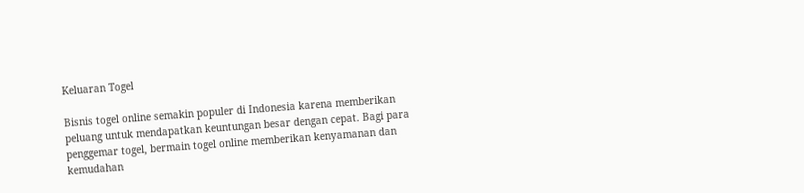Keluaran Togel

Bisnis togel online semakin populer di Indonesia karena memberikan peluang untuk mendapatkan keuntungan besar dengan cepat. Bagi para penggemar togel, bermain togel online memberikan kenyamanan dan kemudahan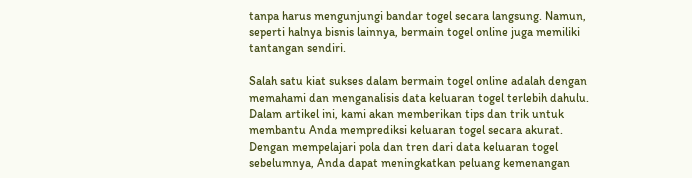tanpa harus mengunjungi bandar togel secara langsung. Namun, seperti halnya bisnis lainnya, bermain togel online juga memiliki tantangan sendiri.

Salah satu kiat sukses dalam bermain togel online adalah dengan memahami dan menganalisis data keluaran togel terlebih dahulu. Dalam artikel ini, kami akan memberikan tips dan trik untuk membantu Anda memprediksi keluaran togel secara akurat. Dengan mempelajari pola dan tren dari data keluaran togel sebelumnya, Anda dapat meningkatkan peluang kemenangan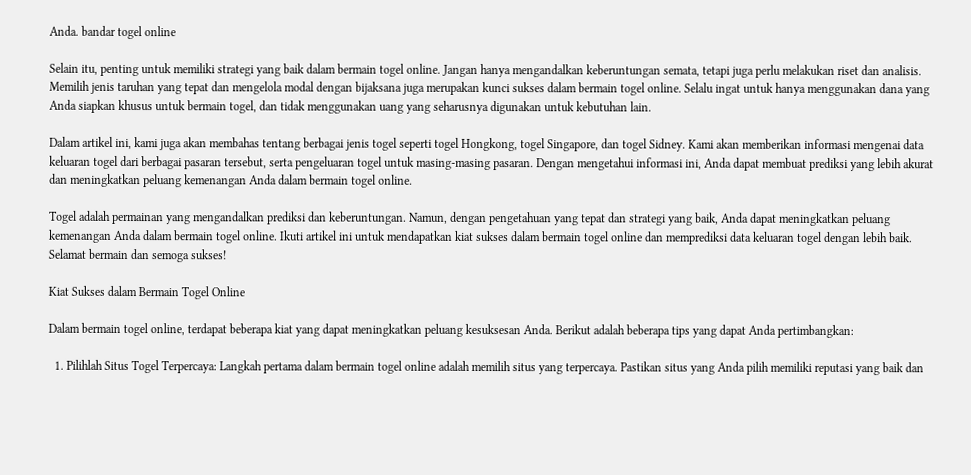Anda. bandar togel online

Selain itu, penting untuk memiliki strategi yang baik dalam bermain togel online. Jangan hanya mengandalkan keberuntungan semata, tetapi juga perlu melakukan riset dan analisis. Memilih jenis taruhan yang tepat dan mengelola modal dengan bijaksana juga merupakan kunci sukses dalam bermain togel online. Selalu ingat untuk hanya menggunakan dana yang Anda siapkan khusus untuk bermain togel, dan tidak menggunakan uang yang seharusnya digunakan untuk kebutuhan lain.

Dalam artikel ini, kami juga akan membahas tentang berbagai jenis togel seperti togel Hongkong, togel Singapore, dan togel Sidney. Kami akan memberikan informasi mengenai data keluaran togel dari berbagai pasaran tersebut, serta pengeluaran togel untuk masing-masing pasaran. Dengan mengetahui informasi ini, Anda dapat membuat prediksi yang lebih akurat dan meningkatkan peluang kemenangan Anda dalam bermain togel online.

Togel adalah permainan yang mengandalkan prediksi dan keberuntungan. Namun, dengan pengetahuan yang tepat dan strategi yang baik, Anda dapat meningkatkan peluang kemenangan Anda dalam bermain togel online. Ikuti artikel ini untuk mendapatkan kiat sukses dalam bermain togel online dan memprediksi data keluaran togel dengan lebih baik. Selamat bermain dan semoga sukses!

Kiat Sukses dalam Bermain Togel Online

Dalam bermain togel online, terdapat beberapa kiat yang dapat meningkatkan peluang kesuksesan Anda. Berikut adalah beberapa tips yang dapat Anda pertimbangkan:

  1. Pilihlah Situs Togel Terpercaya: Langkah pertama dalam bermain togel online adalah memilih situs yang terpercaya. Pastikan situs yang Anda pilih memiliki reputasi yang baik dan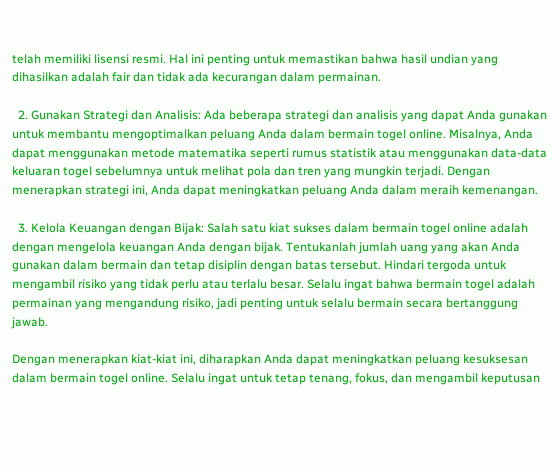telah memiliki lisensi resmi. Hal ini penting untuk memastikan bahwa hasil undian yang dihasilkan adalah fair dan tidak ada kecurangan dalam permainan.

  2. Gunakan Strategi dan Analisis: Ada beberapa strategi dan analisis yang dapat Anda gunakan untuk membantu mengoptimalkan peluang Anda dalam bermain togel online. Misalnya, Anda dapat menggunakan metode matematika seperti rumus statistik atau menggunakan data-data keluaran togel sebelumnya untuk melihat pola dan tren yang mungkin terjadi. Dengan menerapkan strategi ini, Anda dapat meningkatkan peluang Anda dalam meraih kemenangan.

  3. Kelola Keuangan dengan Bijak: Salah satu kiat sukses dalam bermain togel online adalah dengan mengelola keuangan Anda dengan bijak. Tentukanlah jumlah uang yang akan Anda gunakan dalam bermain dan tetap disiplin dengan batas tersebut. Hindari tergoda untuk mengambil risiko yang tidak perlu atau terlalu besar. Selalu ingat bahwa bermain togel adalah permainan yang mengandung risiko, jadi penting untuk selalu bermain secara bertanggung jawab.

Dengan menerapkan kiat-kiat ini, diharapkan Anda dapat meningkatkan peluang kesuksesan dalam bermain togel online. Selalu ingat untuk tetap tenang, fokus, dan mengambil keputusan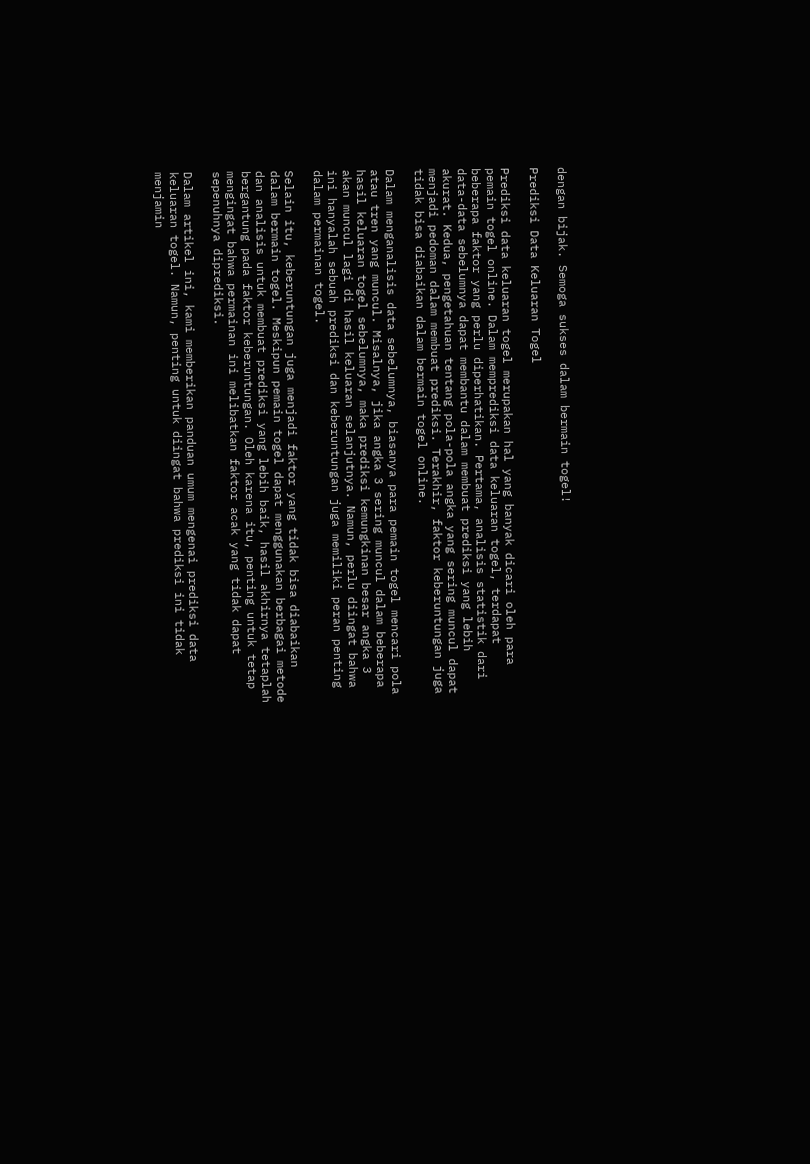dengan bijak. Semoga sukses dalam bermain togel!

Prediksi Data Keluaran Togel

Prediksi data keluaran togel merupakan hal yang banyak dicari oleh para pemain togel online. Dalam memprediksi data keluaran togel, terdapat beberapa faktor yang perlu diperhatikan. Pertama, analisis statistik dari data-data sebelumnya dapat membantu dalam membuat prediksi yang lebih akurat. Kedua, pengetahuan tentang pola-pola angka yang sering muncul dapat menjadi pedoman dalam membuat prediksi. Terakhir, faktor keberuntungan juga tidak bisa diabaikan dalam bermain togel online.

Dalam menganalisis data sebelumnya, biasanya para pemain togel mencari pola atau tren yang muncul. Misalnya, jika angka 3 sering muncul dalam beberapa hasil keluaran togel sebelumnya, maka prediksi kemungkinan besar angka 3 akan muncul lagi di hasil keluaran selanjutnya. Namun, perlu diingat bahwa ini hanyalah sebuah prediksi dan keberuntungan juga memiliki peran penting dalam permainan togel.

Selain itu, keberuntungan juga menjadi faktor yang tidak bisa diabaikan dalam bermain togel. Meskipun pemain togel dapat menggunakan berbagai metode dan analisis untuk membuat prediksi yang lebih baik, hasil akhirnya tetaplah bergantung pada faktor keberuntungan. Oleh karena itu, penting untuk tetap mengingat bahwa permainan ini melibatkan faktor acak yang tidak dapat sepenuhnya diprediksi.

Dalam artikel ini, kami memberikan panduan umum mengenai prediksi data keluaran togel. Namun, penting untuk diingat bahwa prediksi ini tidak menjamin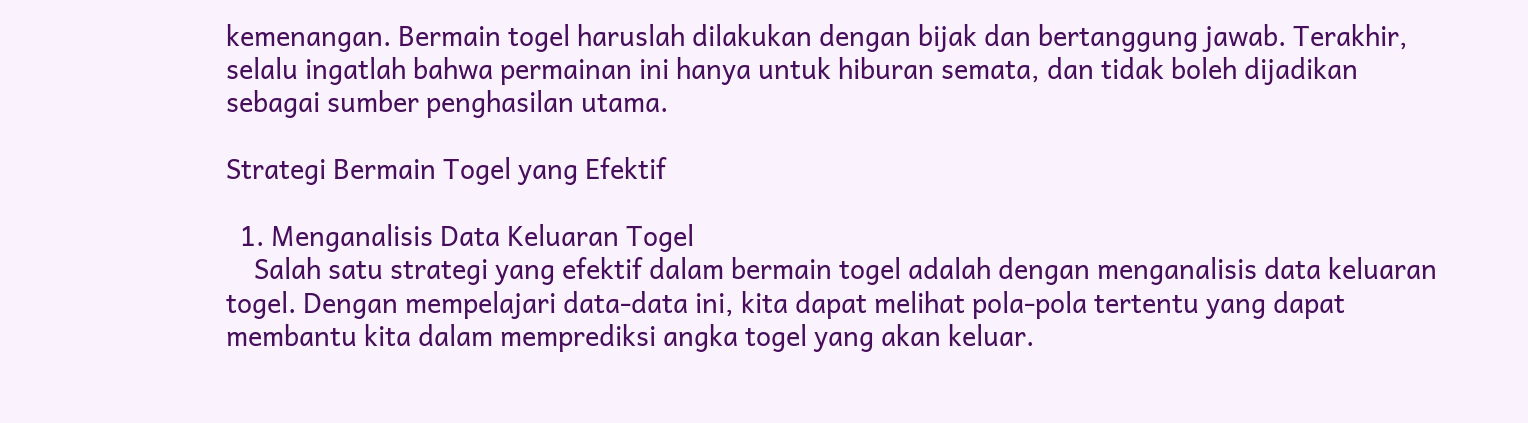kemenangan. Bermain togel haruslah dilakukan dengan bijak dan bertanggung jawab. Terakhir, selalu ingatlah bahwa permainan ini hanya untuk hiburan semata, dan tidak boleh dijadikan sebagai sumber penghasilan utama.

Strategi Bermain Togel yang Efektif

  1. Menganalisis Data Keluaran Togel
    Salah satu strategi yang efektif dalam bermain togel adalah dengan menganalisis data keluaran togel. Dengan mempelajari data-data ini, kita dapat melihat pola-pola tertentu yang dapat membantu kita dalam memprediksi angka togel yang akan keluar.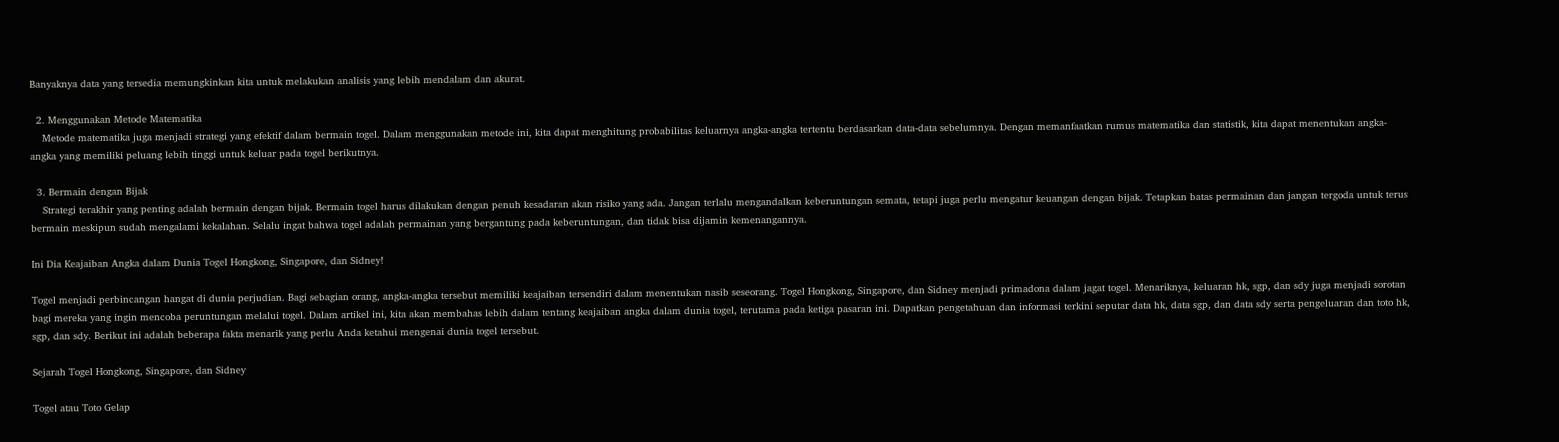Banyaknya data yang tersedia memungkinkan kita untuk melakukan analisis yang lebih mendalam dan akurat.

  2. Menggunakan Metode Matematika
    Metode matematika juga menjadi strategi yang efektif dalam bermain togel. Dalam menggunakan metode ini, kita dapat menghitung probabilitas keluarnya angka-angka tertentu berdasarkan data-data sebelumnya. Dengan memanfaatkan rumus matematika dan statistik, kita dapat menentukan angka-angka yang memiliki peluang lebih tinggi untuk keluar pada togel berikutnya.

  3. Bermain dengan Bijak
    Strategi terakhir yang penting adalah bermain dengan bijak. Bermain togel harus dilakukan dengan penuh kesadaran akan risiko yang ada. Jangan terlalu mengandalkan keberuntungan semata, tetapi juga perlu mengatur keuangan dengan bijak. Tetapkan batas permainan dan jangan tergoda untuk terus bermain meskipun sudah mengalami kekalahan. Selalu ingat bahwa togel adalah permainan yang bergantung pada keberuntungan, dan tidak bisa dijamin kemenangannya.

Ini Dia Keajaiban Angka dalam Dunia Togel Hongkong, Singapore, dan Sidney!

Togel menjadi perbincangan hangat di dunia perjudian. Bagi sebagian orang, angka-angka tersebut memiliki keajaiban tersendiri dalam menentukan nasib seseorang. Togel Hongkong, Singapore, dan Sidney menjadi primadona dalam jagat togel. Menariknya, keluaran hk, sgp, dan sdy juga menjadi sorotan bagi mereka yang ingin mencoba peruntungan melalui togel. Dalam artikel ini, kita akan membahas lebih dalam tentang keajaiban angka dalam dunia togel, terutama pada ketiga pasaran ini. Dapatkan pengetahuan dan informasi terkini seputar data hk, data sgp, dan data sdy serta pengeluaran dan toto hk, sgp, dan sdy. Berikut ini adalah beberapa fakta menarik yang perlu Anda ketahui mengenai dunia togel tersebut.

Sejarah Togel Hongkong, Singapore, dan Sidney

Togel atau Toto Gelap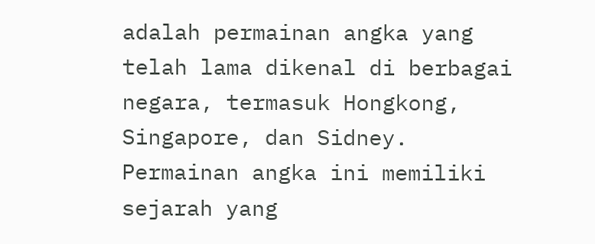adalah permainan angka yang telah lama dikenal di berbagai negara, termasuk Hongkong, Singapore, dan Sidney. Permainan angka ini memiliki sejarah yang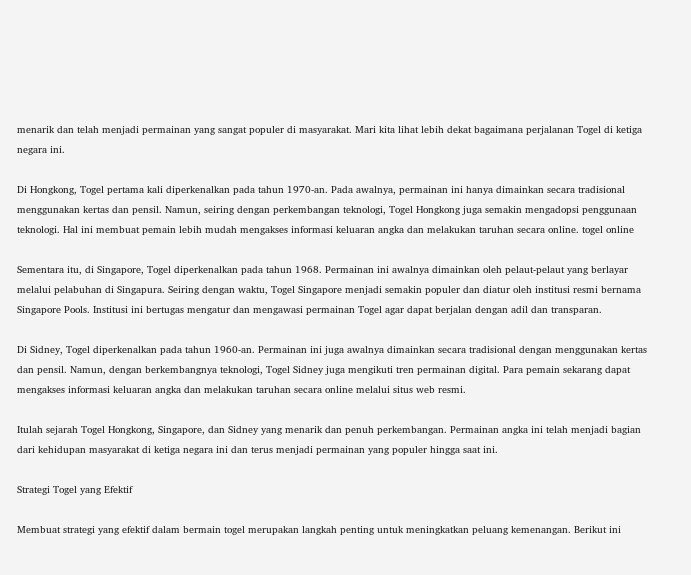menarik dan telah menjadi permainan yang sangat populer di masyarakat. Mari kita lihat lebih dekat bagaimana perjalanan Togel di ketiga negara ini.

Di Hongkong, Togel pertama kali diperkenalkan pada tahun 1970-an. Pada awalnya, permainan ini hanya dimainkan secara tradisional menggunakan kertas dan pensil. Namun, seiring dengan perkembangan teknologi, Togel Hongkong juga semakin mengadopsi penggunaan teknologi. Hal ini membuat pemain lebih mudah mengakses informasi keluaran angka dan melakukan taruhan secara online. togel online

Sementara itu, di Singapore, Togel diperkenalkan pada tahun 1968. Permainan ini awalnya dimainkan oleh pelaut-pelaut yang berlayar melalui pelabuhan di Singapura. Seiring dengan waktu, Togel Singapore menjadi semakin populer dan diatur oleh institusi resmi bernama Singapore Pools. Institusi ini bertugas mengatur dan mengawasi permainan Togel agar dapat berjalan dengan adil dan transparan.

Di Sidney, Togel diperkenalkan pada tahun 1960-an. Permainan ini juga awalnya dimainkan secara tradisional dengan menggunakan kertas dan pensil. Namun, dengan berkembangnya teknologi, Togel Sidney juga mengikuti tren permainan digital. Para pemain sekarang dapat mengakses informasi keluaran angka dan melakukan taruhan secara online melalui situs web resmi.

Itulah sejarah Togel Hongkong, Singapore, dan Sidney yang menarik dan penuh perkembangan. Permainan angka ini telah menjadi bagian dari kehidupan masyarakat di ketiga negara ini dan terus menjadi permainan yang populer hingga saat ini.

Strategi Togel yang Efektif

Membuat strategi yang efektif dalam bermain togel merupakan langkah penting untuk meningkatkan peluang kemenangan. Berikut ini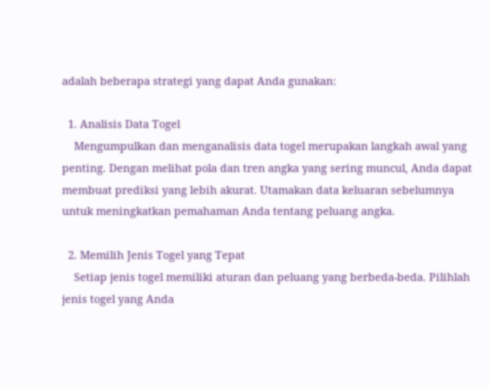adalah beberapa strategi yang dapat Anda gunakan:

  1. Analisis Data Togel
    Mengumpulkan dan menganalisis data togel merupakan langkah awal yang penting. Dengan melihat pola dan tren angka yang sering muncul, Anda dapat membuat prediksi yang lebih akurat. Utamakan data keluaran sebelumnya untuk meningkatkan pemahaman Anda tentang peluang angka.

  2. Memilih Jenis Togel yang Tepat
    Setiap jenis togel memiliki aturan dan peluang yang berbeda-beda. Pilihlah jenis togel yang Anda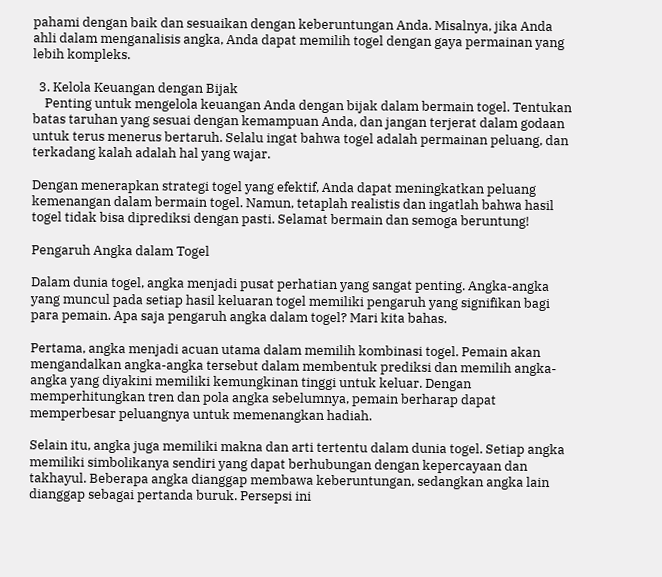pahami dengan baik dan sesuaikan dengan keberuntungan Anda. Misalnya, jika Anda ahli dalam menganalisis angka, Anda dapat memilih togel dengan gaya permainan yang lebih kompleks.

  3. Kelola Keuangan dengan Bijak
    Penting untuk mengelola keuangan Anda dengan bijak dalam bermain togel. Tentukan batas taruhan yang sesuai dengan kemampuan Anda, dan jangan terjerat dalam godaan untuk terus menerus bertaruh. Selalu ingat bahwa togel adalah permainan peluang, dan terkadang kalah adalah hal yang wajar.

Dengan menerapkan strategi togel yang efektif, Anda dapat meningkatkan peluang kemenangan dalam bermain togel. Namun, tetaplah realistis dan ingatlah bahwa hasil togel tidak bisa diprediksi dengan pasti. Selamat bermain dan semoga beruntung!

Pengaruh Angka dalam Togel

Dalam dunia togel, angka menjadi pusat perhatian yang sangat penting. Angka-angka yang muncul pada setiap hasil keluaran togel memiliki pengaruh yang signifikan bagi para pemain. Apa saja pengaruh angka dalam togel? Mari kita bahas.

Pertama, angka menjadi acuan utama dalam memilih kombinasi togel. Pemain akan mengandalkan angka-angka tersebut dalam membentuk prediksi dan memilih angka-angka yang diyakini memiliki kemungkinan tinggi untuk keluar. Dengan memperhitungkan tren dan pola angka sebelumnya, pemain berharap dapat memperbesar peluangnya untuk memenangkan hadiah.

Selain itu, angka juga memiliki makna dan arti tertentu dalam dunia togel. Setiap angka memiliki simbolikanya sendiri yang dapat berhubungan dengan kepercayaan dan takhayul. Beberapa angka dianggap membawa keberuntungan, sedangkan angka lain dianggap sebagai pertanda buruk. Persepsi ini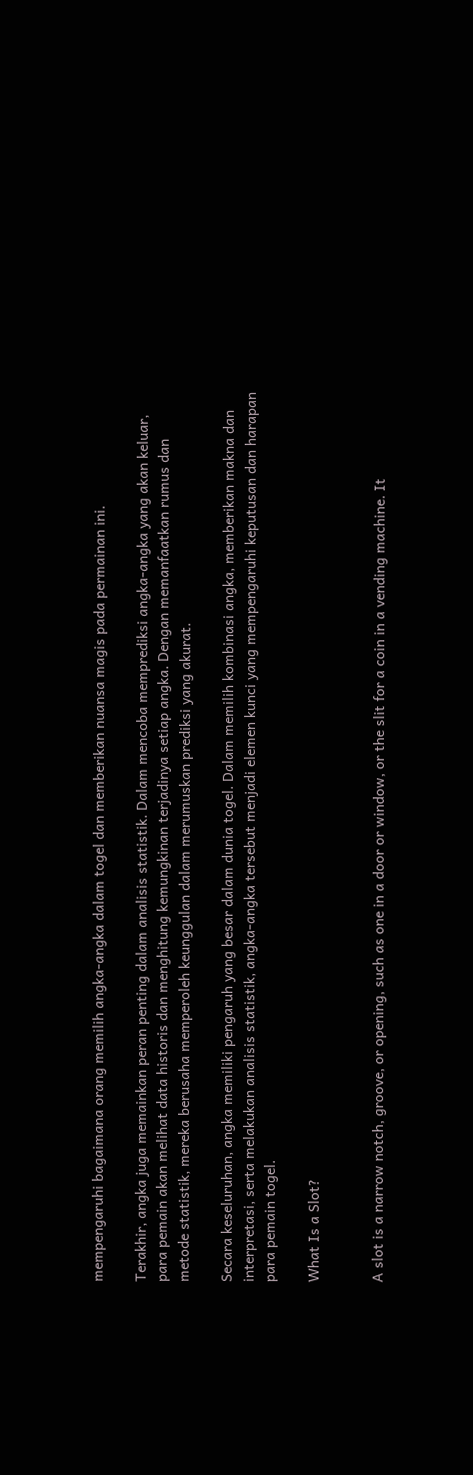mempengaruhi bagaimana orang memilih angka-angka dalam togel dan memberikan nuansa magis pada permainan ini.

Terakhir, angka juga memainkan peran penting dalam analisis statistik. Dalam mencoba memprediksi angka-angka yang akan keluar, para pemain akan melihat data historis dan menghitung kemungkinan terjadinya setiap angka. Dengan memanfaatkan rumus dan metode statistik, mereka berusaha memperoleh keunggulan dalam merumuskan prediksi yang akurat.

Secara keseluruhan, angka memiliki pengaruh yang besar dalam dunia togel. Dalam memilih kombinasi angka, memberikan makna dan interpretasi, serta melakukan analisis statistik, angka-angka tersebut menjadi elemen kunci yang mempengaruhi keputusan dan harapan para pemain togel.

What Is a Slot?


A slot is a narrow notch, groove, or opening, such as one in a door or window, or the slit for a coin in a vending machine. It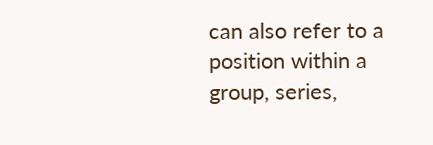can also refer to a position within a group, series,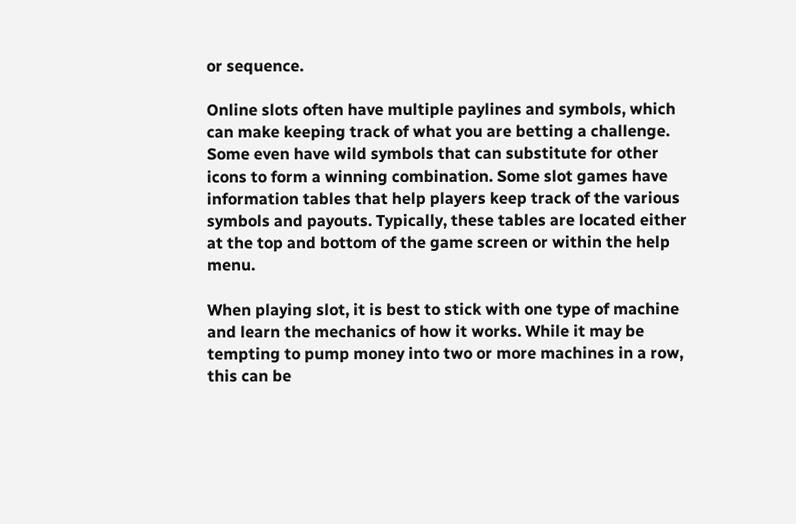or sequence.

Online slots often have multiple paylines and symbols, which can make keeping track of what you are betting a challenge. Some even have wild symbols that can substitute for other icons to form a winning combination. Some slot games have information tables that help players keep track of the various symbols and payouts. Typically, these tables are located either at the top and bottom of the game screen or within the help menu.

When playing slot, it is best to stick with one type of machine and learn the mechanics of how it works. While it may be tempting to pump money into two or more machines in a row, this can be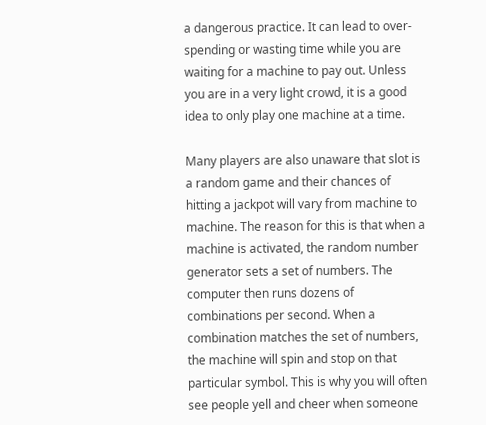a dangerous practice. It can lead to over-spending or wasting time while you are waiting for a machine to pay out. Unless you are in a very light crowd, it is a good idea to only play one machine at a time.

Many players are also unaware that slot is a random game and their chances of hitting a jackpot will vary from machine to machine. The reason for this is that when a machine is activated, the random number generator sets a set of numbers. The computer then runs dozens of combinations per second. When a combination matches the set of numbers, the machine will spin and stop on that particular symbol. This is why you will often see people yell and cheer when someone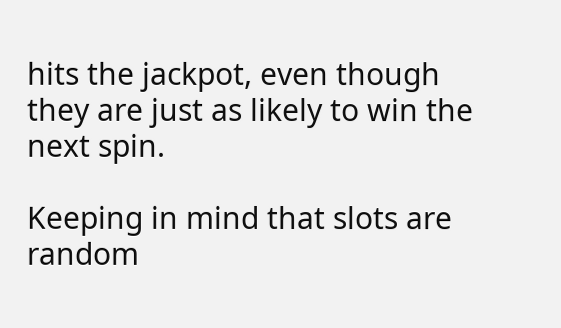hits the jackpot, even though they are just as likely to win the next spin.

Keeping in mind that slots are random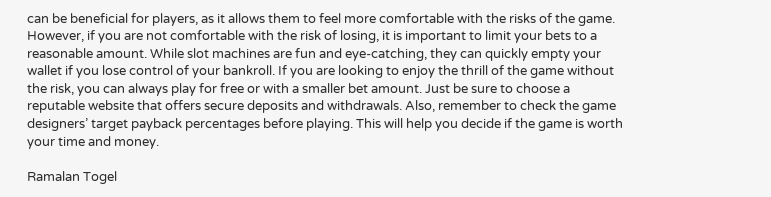can be beneficial for players, as it allows them to feel more comfortable with the risks of the game. However, if you are not comfortable with the risk of losing, it is important to limit your bets to a reasonable amount. While slot machines are fun and eye-catching, they can quickly empty your wallet if you lose control of your bankroll. If you are looking to enjoy the thrill of the game without the risk, you can always play for free or with a smaller bet amount. Just be sure to choose a reputable website that offers secure deposits and withdrawals. Also, remember to check the game designers’ target payback percentages before playing. This will help you decide if the game is worth your time and money.

Ramalan Togel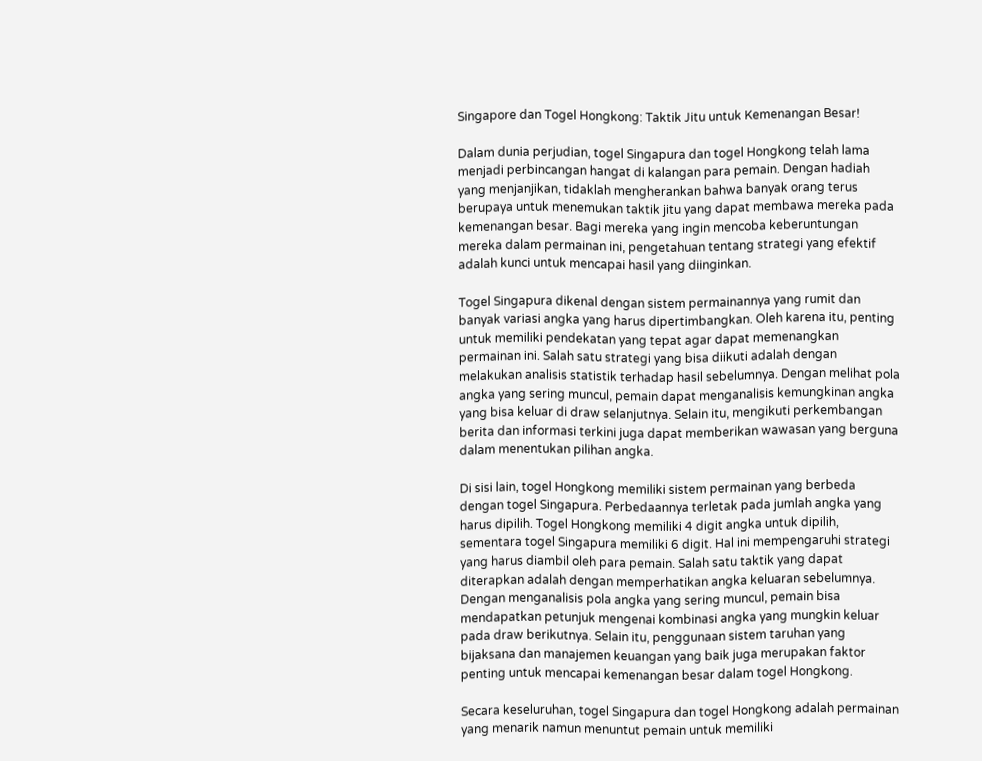Singapore dan Togel Hongkong: Taktik Jitu untuk Kemenangan Besar!

Dalam dunia perjudian, togel Singapura dan togel Hongkong telah lama menjadi perbincangan hangat di kalangan para pemain. Dengan hadiah yang menjanjikan, tidaklah mengherankan bahwa banyak orang terus berupaya untuk menemukan taktik jitu yang dapat membawa mereka pada kemenangan besar. Bagi mereka yang ingin mencoba keberuntungan mereka dalam permainan ini, pengetahuan tentang strategi yang efektif adalah kunci untuk mencapai hasil yang diinginkan.

Togel Singapura dikenal dengan sistem permainannya yang rumit dan banyak variasi angka yang harus dipertimbangkan. Oleh karena itu, penting untuk memiliki pendekatan yang tepat agar dapat memenangkan permainan ini. Salah satu strategi yang bisa diikuti adalah dengan melakukan analisis statistik terhadap hasil sebelumnya. Dengan melihat pola angka yang sering muncul, pemain dapat menganalisis kemungkinan angka yang bisa keluar di draw selanjutnya. Selain itu, mengikuti perkembangan berita dan informasi terkini juga dapat memberikan wawasan yang berguna dalam menentukan pilihan angka.

Di sisi lain, togel Hongkong memiliki sistem permainan yang berbeda dengan togel Singapura. Perbedaannya terletak pada jumlah angka yang harus dipilih. Togel Hongkong memiliki 4 digit angka untuk dipilih, sementara togel Singapura memiliki 6 digit. Hal ini mempengaruhi strategi yang harus diambil oleh para pemain. Salah satu taktik yang dapat diterapkan adalah dengan memperhatikan angka keluaran sebelumnya. Dengan menganalisis pola angka yang sering muncul, pemain bisa mendapatkan petunjuk mengenai kombinasi angka yang mungkin keluar pada draw berikutnya. Selain itu, penggunaan sistem taruhan yang bijaksana dan manajemen keuangan yang baik juga merupakan faktor penting untuk mencapai kemenangan besar dalam togel Hongkong.

Secara keseluruhan, togel Singapura dan togel Hongkong adalah permainan yang menarik namun menuntut pemain untuk memiliki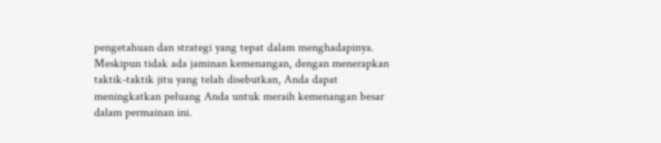pengetahuan dan strategi yang tepat dalam menghadapinya. Meskipun tidak ada jaminan kemenangan, dengan menerapkan taktik-taktik jitu yang telah disebutkan, Anda dapat meningkatkan peluang Anda untuk meraih kemenangan besar dalam permainan ini.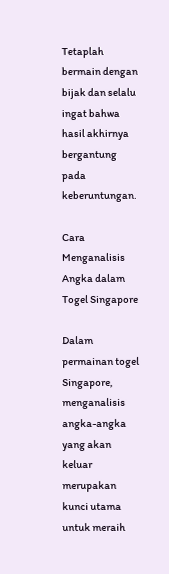Tetaplah bermain dengan bijak dan selalu ingat bahwa hasil akhirnya bergantung pada keberuntungan.

Cara Menganalisis Angka dalam Togel Singapore

Dalam permainan togel Singapore, menganalisis angka-angka yang akan keluar merupakan kunci utama untuk meraih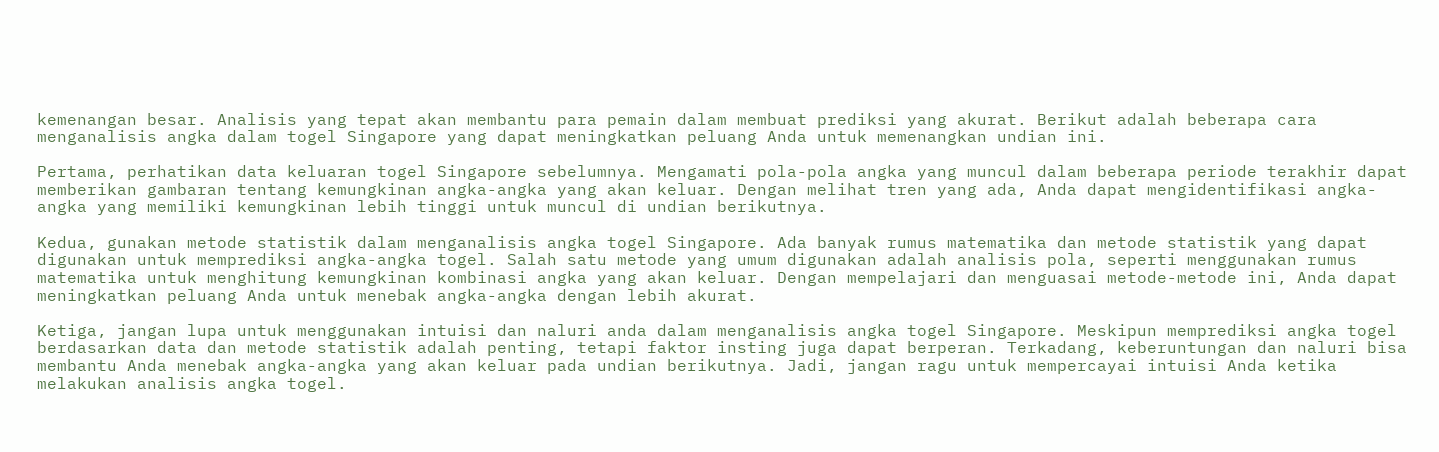kemenangan besar. Analisis yang tepat akan membantu para pemain dalam membuat prediksi yang akurat. Berikut adalah beberapa cara menganalisis angka dalam togel Singapore yang dapat meningkatkan peluang Anda untuk memenangkan undian ini.

Pertama, perhatikan data keluaran togel Singapore sebelumnya. Mengamati pola-pola angka yang muncul dalam beberapa periode terakhir dapat memberikan gambaran tentang kemungkinan angka-angka yang akan keluar. Dengan melihat tren yang ada, Anda dapat mengidentifikasi angka-angka yang memiliki kemungkinan lebih tinggi untuk muncul di undian berikutnya.

Kedua, gunakan metode statistik dalam menganalisis angka togel Singapore. Ada banyak rumus matematika dan metode statistik yang dapat digunakan untuk memprediksi angka-angka togel. Salah satu metode yang umum digunakan adalah analisis pola, seperti menggunakan rumus matematika untuk menghitung kemungkinan kombinasi angka yang akan keluar. Dengan mempelajari dan menguasai metode-metode ini, Anda dapat meningkatkan peluang Anda untuk menebak angka-angka dengan lebih akurat.

Ketiga, jangan lupa untuk menggunakan intuisi dan naluri anda dalam menganalisis angka togel Singapore. Meskipun memprediksi angka togel berdasarkan data dan metode statistik adalah penting, tetapi faktor insting juga dapat berperan. Terkadang, keberuntungan dan naluri bisa membantu Anda menebak angka-angka yang akan keluar pada undian berikutnya. Jadi, jangan ragu untuk mempercayai intuisi Anda ketika melakukan analisis angka togel.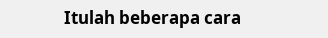Itulah beberapa cara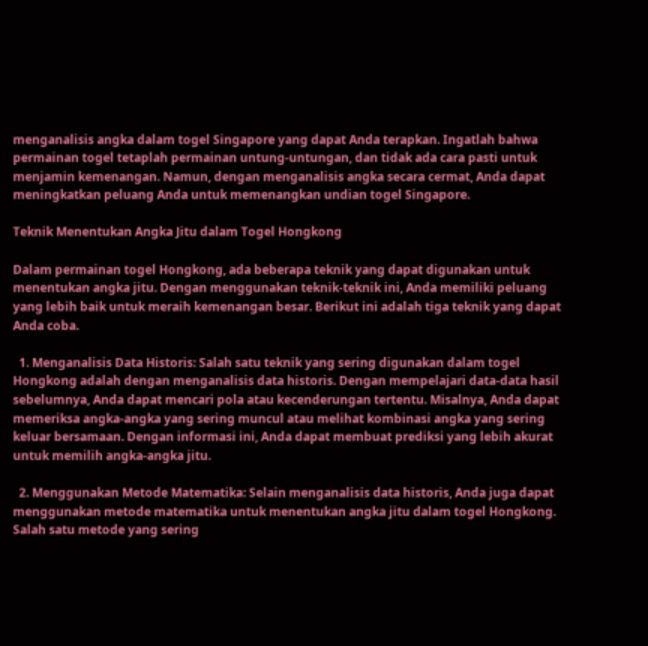menganalisis angka dalam togel Singapore yang dapat Anda terapkan. Ingatlah bahwa permainan togel tetaplah permainan untung-untungan, dan tidak ada cara pasti untuk menjamin kemenangan. Namun, dengan menganalisis angka secara cermat, Anda dapat meningkatkan peluang Anda untuk memenangkan undian togel Singapore.

Teknik Menentukan Angka Jitu dalam Togel Hongkong

Dalam permainan togel Hongkong, ada beberapa teknik yang dapat digunakan untuk menentukan angka jitu. Dengan menggunakan teknik-teknik ini, Anda memiliki peluang yang lebih baik untuk meraih kemenangan besar. Berikut ini adalah tiga teknik yang dapat Anda coba.

  1. Menganalisis Data Historis: Salah satu teknik yang sering digunakan dalam togel Hongkong adalah dengan menganalisis data historis. Dengan mempelajari data-data hasil sebelumnya, Anda dapat mencari pola atau kecenderungan tertentu. Misalnya, Anda dapat memeriksa angka-angka yang sering muncul atau melihat kombinasi angka yang sering keluar bersamaan. Dengan informasi ini, Anda dapat membuat prediksi yang lebih akurat untuk memilih angka-angka jitu.

  2. Menggunakan Metode Matematika: Selain menganalisis data historis, Anda juga dapat menggunakan metode matematika untuk menentukan angka jitu dalam togel Hongkong. Salah satu metode yang sering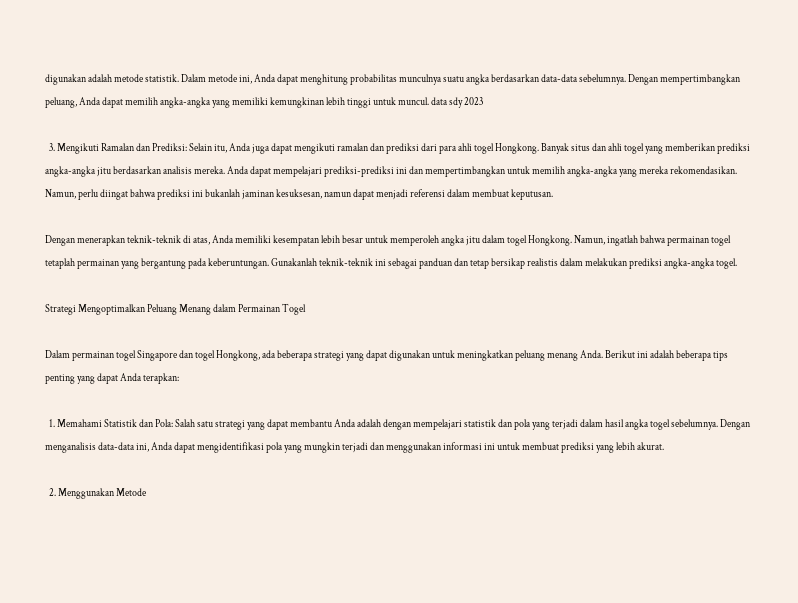digunakan adalah metode statistik. Dalam metode ini, Anda dapat menghitung probabilitas munculnya suatu angka berdasarkan data-data sebelumnya. Dengan mempertimbangkan peluang, Anda dapat memilih angka-angka yang memiliki kemungkinan lebih tinggi untuk muncul. data sdy 2023

  3. Mengikuti Ramalan dan Prediksi: Selain itu, Anda juga dapat mengikuti ramalan dan prediksi dari para ahli togel Hongkong. Banyak situs dan ahli togel yang memberikan prediksi angka-angka jitu berdasarkan analisis mereka. Anda dapat mempelajari prediksi-prediksi ini dan mempertimbangkan untuk memilih angka-angka yang mereka rekomendasikan. Namun, perlu diingat bahwa prediksi ini bukanlah jaminan kesuksesan, namun dapat menjadi referensi dalam membuat keputusan.

Dengan menerapkan teknik-teknik di atas, Anda memiliki kesempatan lebih besar untuk memperoleh angka jitu dalam togel Hongkong. Namun, ingatlah bahwa permainan togel tetaplah permainan yang bergantung pada keberuntungan. Gunakanlah teknik-teknik ini sebagai panduan dan tetap bersikap realistis dalam melakukan prediksi angka-angka togel.

Strategi Mengoptimalkan Peluang Menang dalam Permainan Togel

Dalam permainan togel Singapore dan togel Hongkong, ada beberapa strategi yang dapat digunakan untuk meningkatkan peluang menang Anda. Berikut ini adalah beberapa tips penting yang dapat Anda terapkan:

  1. Memahami Statistik dan Pola: Salah satu strategi yang dapat membantu Anda adalah dengan mempelajari statistik dan pola yang terjadi dalam hasil angka togel sebelumnya. Dengan menganalisis data-data ini, Anda dapat mengidentifikasi pola yang mungkin terjadi dan menggunakan informasi ini untuk membuat prediksi yang lebih akurat.

  2. Menggunakan Metode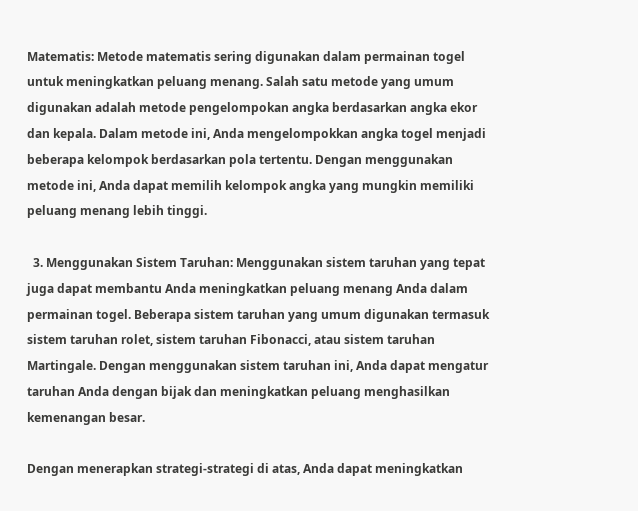Matematis: Metode matematis sering digunakan dalam permainan togel untuk meningkatkan peluang menang. Salah satu metode yang umum digunakan adalah metode pengelompokan angka berdasarkan angka ekor dan kepala. Dalam metode ini, Anda mengelompokkan angka togel menjadi beberapa kelompok berdasarkan pola tertentu. Dengan menggunakan metode ini, Anda dapat memilih kelompok angka yang mungkin memiliki peluang menang lebih tinggi.

  3. Menggunakan Sistem Taruhan: Menggunakan sistem taruhan yang tepat juga dapat membantu Anda meningkatkan peluang menang Anda dalam permainan togel. Beberapa sistem taruhan yang umum digunakan termasuk sistem taruhan rolet, sistem taruhan Fibonacci, atau sistem taruhan Martingale. Dengan menggunakan sistem taruhan ini, Anda dapat mengatur taruhan Anda dengan bijak dan meningkatkan peluang menghasilkan kemenangan besar.

Dengan menerapkan strategi-strategi di atas, Anda dapat meningkatkan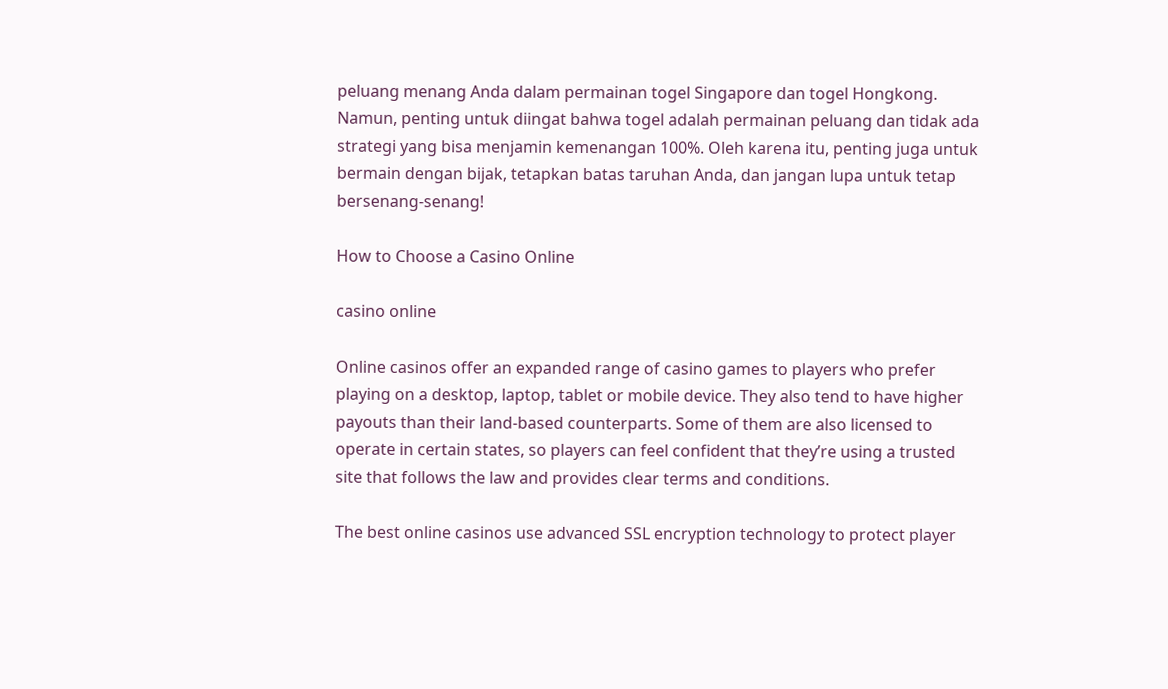peluang menang Anda dalam permainan togel Singapore dan togel Hongkong. Namun, penting untuk diingat bahwa togel adalah permainan peluang dan tidak ada strategi yang bisa menjamin kemenangan 100%. Oleh karena itu, penting juga untuk bermain dengan bijak, tetapkan batas taruhan Anda, dan jangan lupa untuk tetap bersenang-senang!

How to Choose a Casino Online

casino online

Online casinos offer an expanded range of casino games to players who prefer playing on a desktop, laptop, tablet or mobile device. They also tend to have higher payouts than their land-based counterparts. Some of them are also licensed to operate in certain states, so players can feel confident that they’re using a trusted site that follows the law and provides clear terms and conditions.

The best online casinos use advanced SSL encryption technology to protect player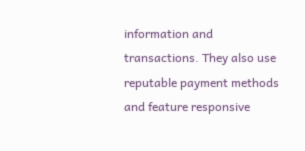information and transactions. They also use reputable payment methods and feature responsive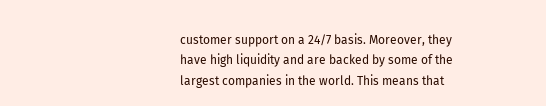customer support on a 24/7 basis. Moreover, they have high liquidity and are backed by some of the largest companies in the world. This means that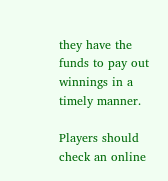they have the funds to pay out winnings in a timely manner.

Players should check an online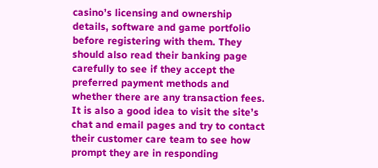casino’s licensing and ownership details, software and game portfolio before registering with them. They should also read their banking page carefully to see if they accept the preferred payment methods and whether there are any transaction fees. It is also a good idea to visit the site’s chat and email pages and try to contact their customer care team to see how prompt they are in responding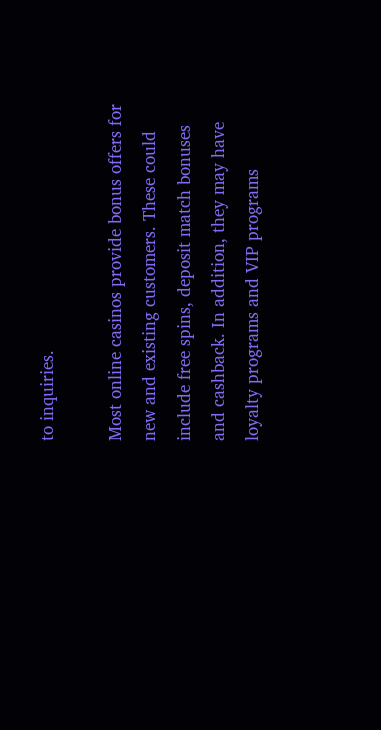to inquiries.

Most online casinos provide bonus offers for new and existing customers. These could include free spins, deposit match bonuses and cashback. In addition, they may have loyalty programs and VIP programs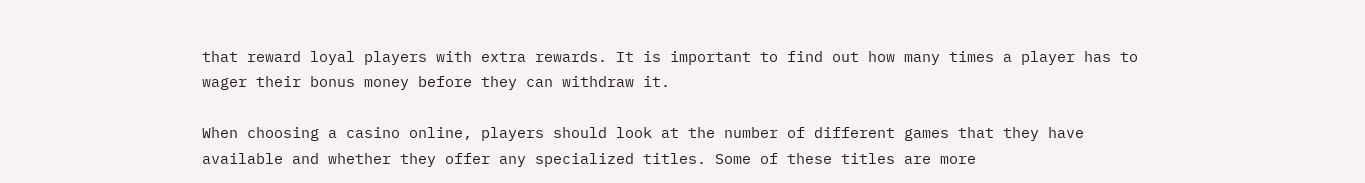that reward loyal players with extra rewards. It is important to find out how many times a player has to wager their bonus money before they can withdraw it.

When choosing a casino online, players should look at the number of different games that they have available and whether they offer any specialized titles. Some of these titles are more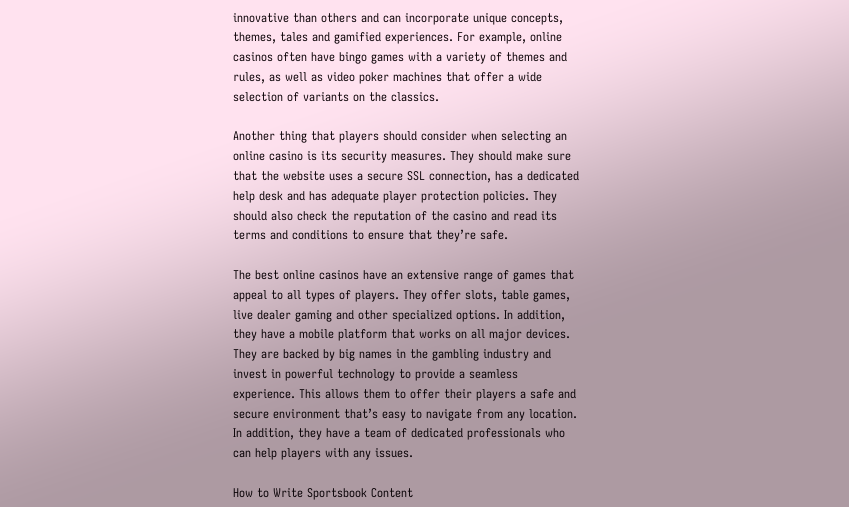innovative than others and can incorporate unique concepts, themes, tales and gamified experiences. For example, online casinos often have bingo games with a variety of themes and rules, as well as video poker machines that offer a wide selection of variants on the classics.

Another thing that players should consider when selecting an online casino is its security measures. They should make sure that the website uses a secure SSL connection, has a dedicated help desk and has adequate player protection policies. They should also check the reputation of the casino and read its terms and conditions to ensure that they’re safe.

The best online casinos have an extensive range of games that appeal to all types of players. They offer slots, table games, live dealer gaming and other specialized options. In addition, they have a mobile platform that works on all major devices. They are backed by big names in the gambling industry and invest in powerful technology to provide a seamless experience. This allows them to offer their players a safe and secure environment that’s easy to navigate from any location. In addition, they have a team of dedicated professionals who can help players with any issues.

How to Write Sportsbook Content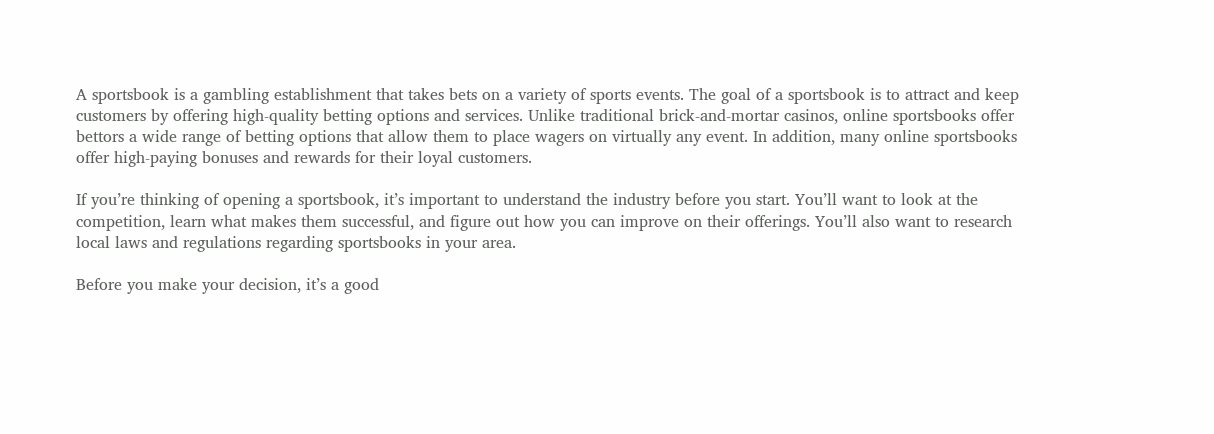A sportsbook is a gambling establishment that takes bets on a variety of sports events. The goal of a sportsbook is to attract and keep customers by offering high-quality betting options and services. Unlike traditional brick-and-mortar casinos, online sportsbooks offer bettors a wide range of betting options that allow them to place wagers on virtually any event. In addition, many online sportsbooks offer high-paying bonuses and rewards for their loyal customers.

If you’re thinking of opening a sportsbook, it’s important to understand the industry before you start. You’ll want to look at the competition, learn what makes them successful, and figure out how you can improve on their offerings. You’ll also want to research local laws and regulations regarding sportsbooks in your area.

Before you make your decision, it’s a good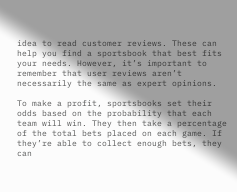idea to read customer reviews. These can help you find a sportsbook that best fits your needs. However, it’s important to remember that user reviews aren’t necessarily the same as expert opinions.

To make a profit, sportsbooks set their odds based on the probability that each team will win. They then take a percentage of the total bets placed on each game. If they’re able to collect enough bets, they can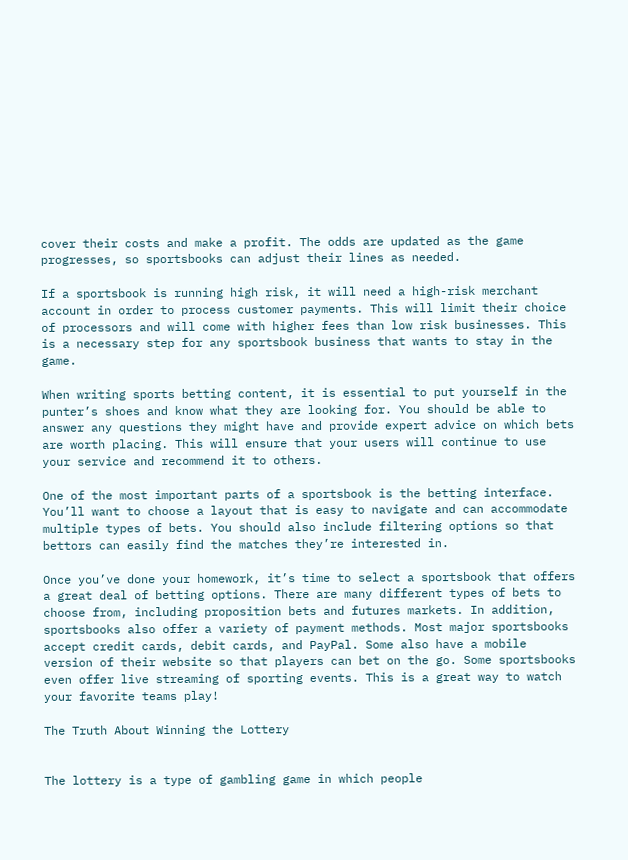cover their costs and make a profit. The odds are updated as the game progresses, so sportsbooks can adjust their lines as needed.

If a sportsbook is running high risk, it will need a high-risk merchant account in order to process customer payments. This will limit their choice of processors and will come with higher fees than low risk businesses. This is a necessary step for any sportsbook business that wants to stay in the game.

When writing sports betting content, it is essential to put yourself in the punter’s shoes and know what they are looking for. You should be able to answer any questions they might have and provide expert advice on which bets are worth placing. This will ensure that your users will continue to use your service and recommend it to others.

One of the most important parts of a sportsbook is the betting interface. You’ll want to choose a layout that is easy to navigate and can accommodate multiple types of bets. You should also include filtering options so that bettors can easily find the matches they’re interested in.

Once you’ve done your homework, it’s time to select a sportsbook that offers a great deal of betting options. There are many different types of bets to choose from, including proposition bets and futures markets. In addition, sportsbooks also offer a variety of payment methods. Most major sportsbooks accept credit cards, debit cards, and PayPal. Some also have a mobile version of their website so that players can bet on the go. Some sportsbooks even offer live streaming of sporting events. This is a great way to watch your favorite teams play!

The Truth About Winning the Lottery


The lottery is a type of gambling game in which people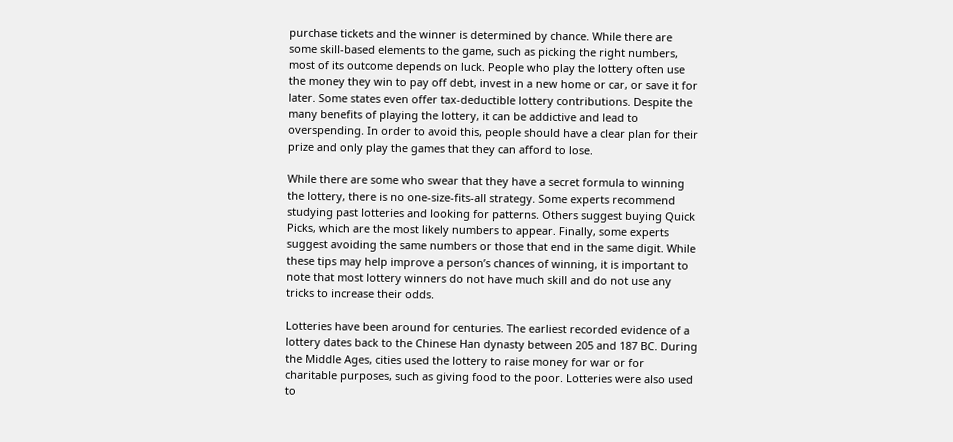purchase tickets and the winner is determined by chance. While there are some skill-based elements to the game, such as picking the right numbers, most of its outcome depends on luck. People who play the lottery often use the money they win to pay off debt, invest in a new home or car, or save it for later. Some states even offer tax-deductible lottery contributions. Despite the many benefits of playing the lottery, it can be addictive and lead to overspending. In order to avoid this, people should have a clear plan for their prize and only play the games that they can afford to lose.

While there are some who swear that they have a secret formula to winning the lottery, there is no one-size-fits-all strategy. Some experts recommend studying past lotteries and looking for patterns. Others suggest buying Quick Picks, which are the most likely numbers to appear. Finally, some experts suggest avoiding the same numbers or those that end in the same digit. While these tips may help improve a person’s chances of winning, it is important to note that most lottery winners do not have much skill and do not use any tricks to increase their odds.

Lotteries have been around for centuries. The earliest recorded evidence of a lottery dates back to the Chinese Han dynasty between 205 and 187 BC. During the Middle Ages, cities used the lottery to raise money for war or for charitable purposes, such as giving food to the poor. Lotteries were also used to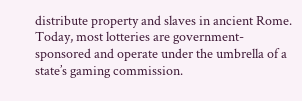distribute property and slaves in ancient Rome. Today, most lotteries are government-sponsored and operate under the umbrella of a state’s gaming commission.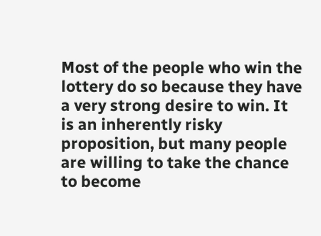Most of the people who win the lottery do so because they have a very strong desire to win. It is an inherently risky proposition, but many people are willing to take the chance to become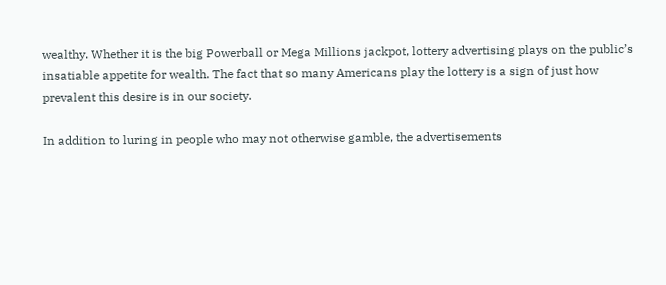wealthy. Whether it is the big Powerball or Mega Millions jackpot, lottery advertising plays on the public’s insatiable appetite for wealth. The fact that so many Americans play the lottery is a sign of just how prevalent this desire is in our society.

In addition to luring in people who may not otherwise gamble, the advertisements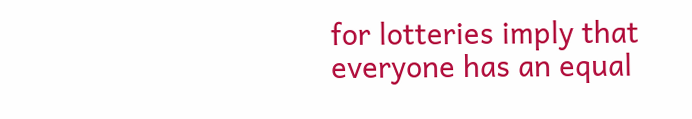for lotteries imply that everyone has an equal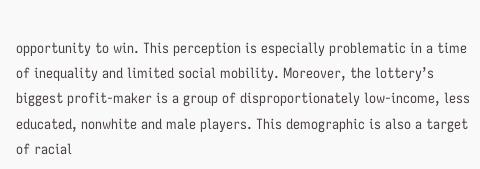opportunity to win. This perception is especially problematic in a time of inequality and limited social mobility. Moreover, the lottery’s biggest profit-maker is a group of disproportionately low-income, less educated, nonwhite and male players. This demographic is also a target of racial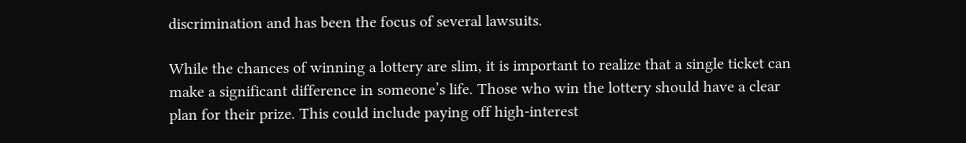discrimination and has been the focus of several lawsuits.

While the chances of winning a lottery are slim, it is important to realize that a single ticket can make a significant difference in someone’s life. Those who win the lottery should have a clear plan for their prize. This could include paying off high-interest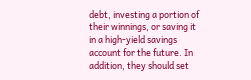debt, investing a portion of their winnings, or saving it in a high-yield savings account for the future. In addition, they should set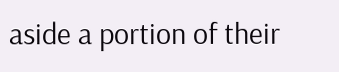aside a portion of their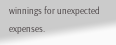winnings for unexpected expenses.